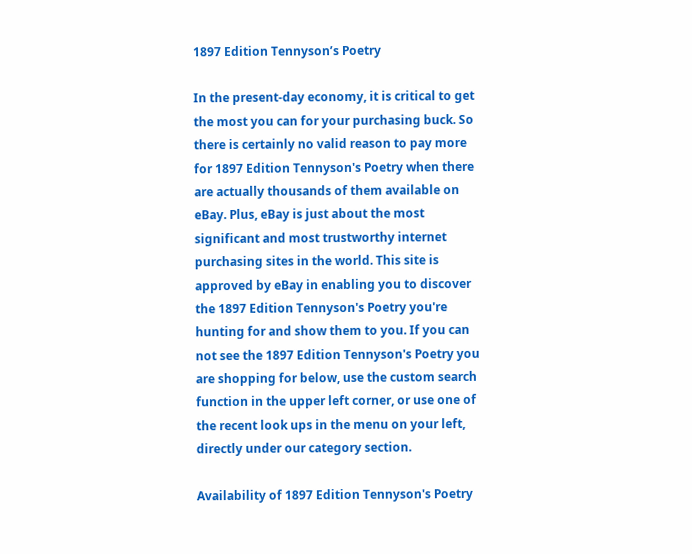1897 Edition Tennyson’s Poetry

In the present-day economy, it is critical to get the most you can for your purchasing buck. So there is certainly no valid reason to pay more for 1897 Edition Tennyson's Poetry when there are actually thousands of them available on eBay. Plus, eBay is just about the most significant and most trustworthy internet purchasing sites in the world. This site is approved by eBay in enabling you to discover the 1897 Edition Tennyson's Poetry you're hunting for and show them to you. If you can not see the 1897 Edition Tennyson's Poetry you are shopping for below, use the custom search function in the upper left corner, or use one of the recent look ups in the menu on your left, directly under our category section.

Availability of 1897 Edition Tennyson's Poetry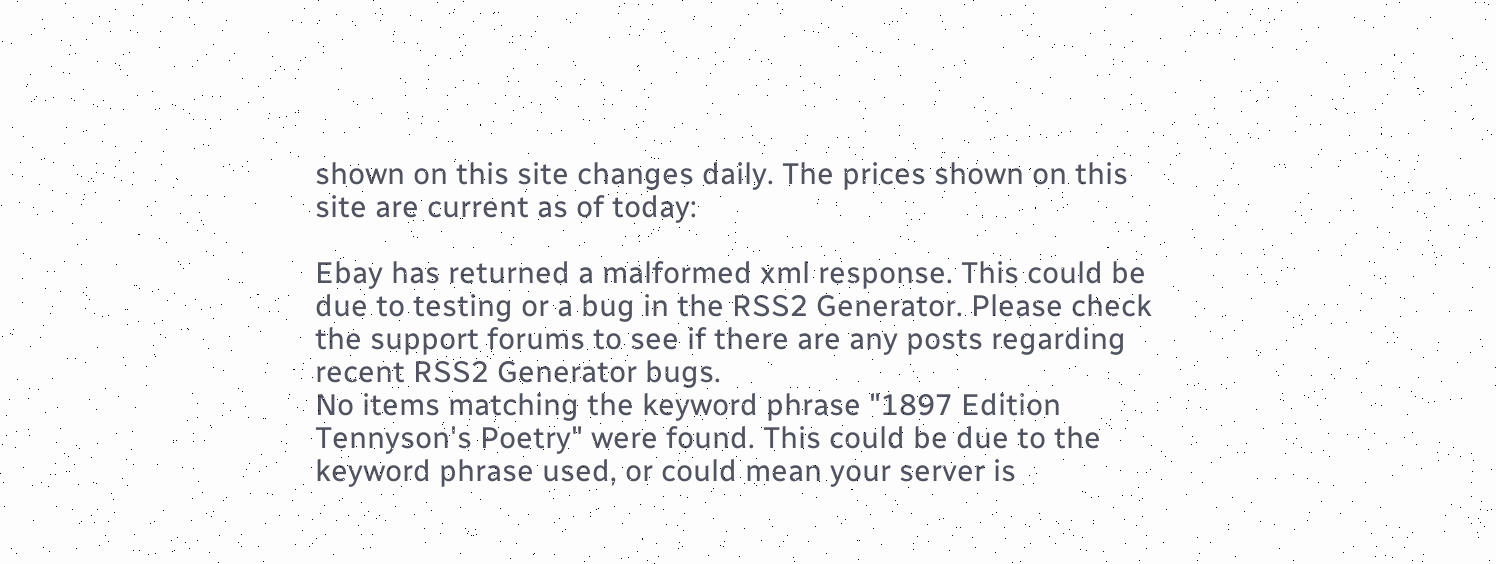shown on this site changes daily. The prices shown on this site are current as of today:

Ebay has returned a malformed xml response. This could be due to testing or a bug in the RSS2 Generator. Please check the support forums to see if there are any posts regarding recent RSS2 Generator bugs.
No items matching the keyword phrase "1897 Edition Tennyson's Poetry" were found. This could be due to the keyword phrase used, or could mean your server is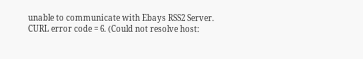unable to communicate with Ebays RSS2 Server.
CURL error code = 6. (Could not resolve host: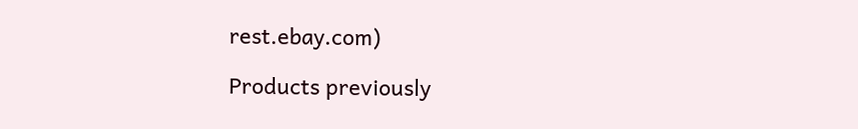rest.ebay.com)

Products previously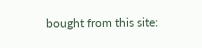bought from this site: